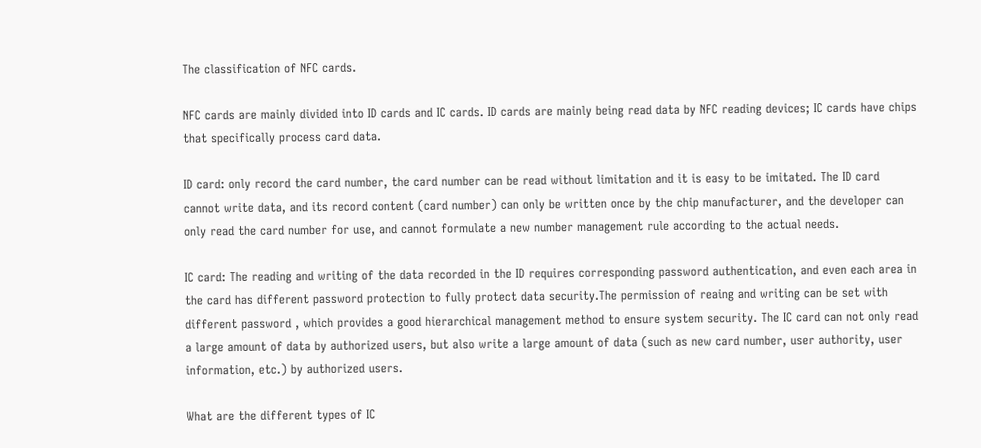The classification of NFC cards.

NFC cards are mainly divided into ID cards and IC cards. ID cards are mainly being read data by NFC reading devices; IC cards have chips that specifically process card data.

ID card: only record the card number, the card number can be read without limitation and it is easy to be imitated. The ID card cannot write data, and its record content (card number) can only be written once by the chip manufacturer, and the developer can only read the card number for use, and cannot formulate a new number management rule according to the actual needs.

IC card: The reading and writing of the data recorded in the ID requires corresponding password authentication, and even each area in the card has different password protection to fully protect data security.The permission of reaing and writing can be set with different password , which provides a good hierarchical management method to ensure system security. The IC card can not only read a large amount of data by authorized users, but also write a large amount of data (such as new card number, user authority, user information, etc.) by authorized users.

What are the different types of IC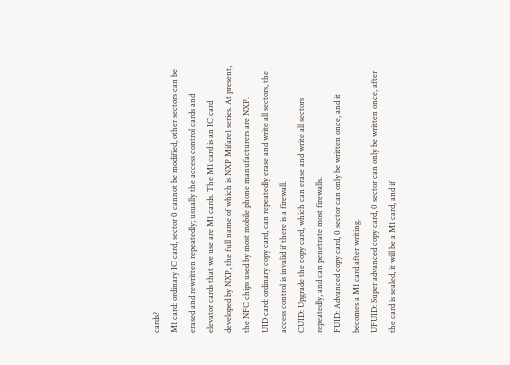cards?
M1 card: ordinary IC card, sector 0 cannot be modified, other sectors can be erased and rewritten repeatedly; usually the access control cards and elevator cards that we use are M1 cards. The M1 card is an IC card developed by NXP, the full name of which is NXP Mifare1 series. At present, the NFC chips used by most mobile phone manufacturers are NXP.
UID card: ordinary copy card, can repeatedly erase and write all sectors, the access control is invalid if there is a firewall.
CUID: Upgrade the copy card, which can erase and write all sectors repeatedly, and can penetrate most firewalls.
FUID: Advanced copy card, 0 sector can only be written once, and it becomes a M1 card after writing.
UFUID: Super advanced copy card, 0 sector can only be written once, after the card is sealed, it will be a M1 card, and if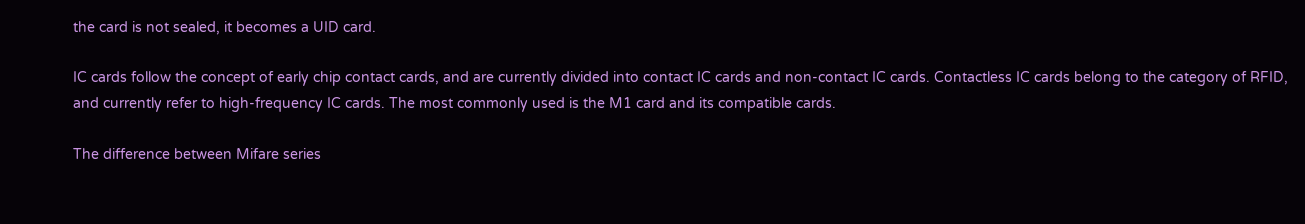the card is not sealed, it becomes a UID card.

IC cards follow the concept of early chip contact cards, and are currently divided into contact IC cards and non-contact IC cards. Contactless IC cards belong to the category of RFID, and currently refer to high-frequency IC cards. The most commonly used is the M1 card and its compatible cards.

The difference between Mifare series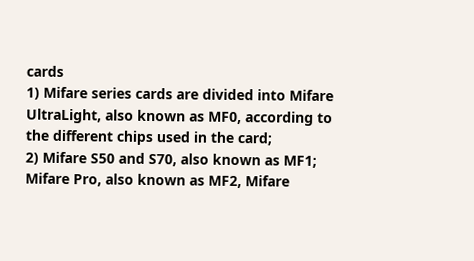cards
1) Mifare series cards are divided into Mifare UltraLight, also known as MF0, according to the different chips used in the card;
2) Mifare S50 and S70, also known as MF1;
Mifare Pro, also known as MF2, Mifare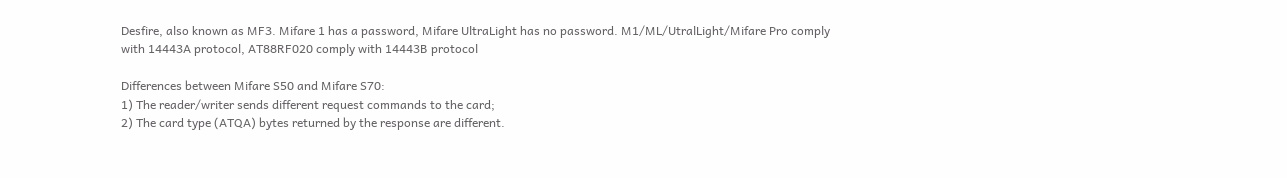Desfire, also known as MF3. Mifare 1 has a password, Mifare UltraLight has no password. M1/ML/UtralLight/Mifare Pro comply with 14443A protocol, AT88RF020 comply with 14443B protocol

Differences between Mifare S50 and Mifare S70:
1) The reader/writer sends different request commands to the card;
2) The card type (ATQA) bytes returned by the response are different.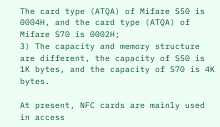The card type (ATQA) of Mifare S50 is 0004H, and the card type (ATQA) of Mifare S70 is 0002H;
3) The capacity and memory structure are different, the capacity of S50 is 1K bytes, and the capacity of S70 is 4K bytes.

At present, NFC cards are mainly used in access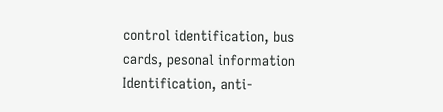control identification, bus cards, pesonal information Identification, anti-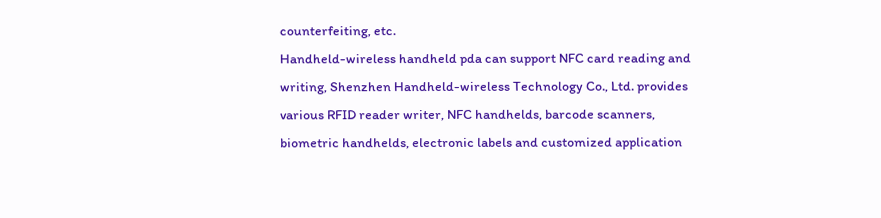counterfeiting, etc.
Handheld-wireless handheld pda can support NFC card reading and writing, Shenzhen Handheld-wireless Technology Co., Ltd. provides various RFID reader writer, NFC handhelds, barcode scanners, biometric handhelds, electronic labels and customized application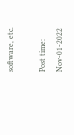software, etc.

Post time: Nov-01-2022